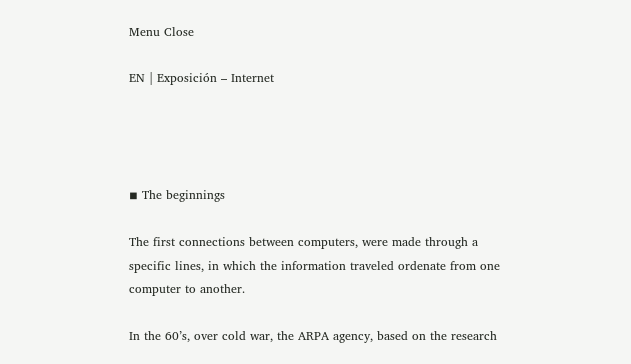Menu Close

EN | Exposición – Internet




◾ The beginnings

The first connections between computers, were made through a specific lines, in which the information traveled ordenate from one computer to another.

In the 60’s, over cold war, the ARPA agency, based on the research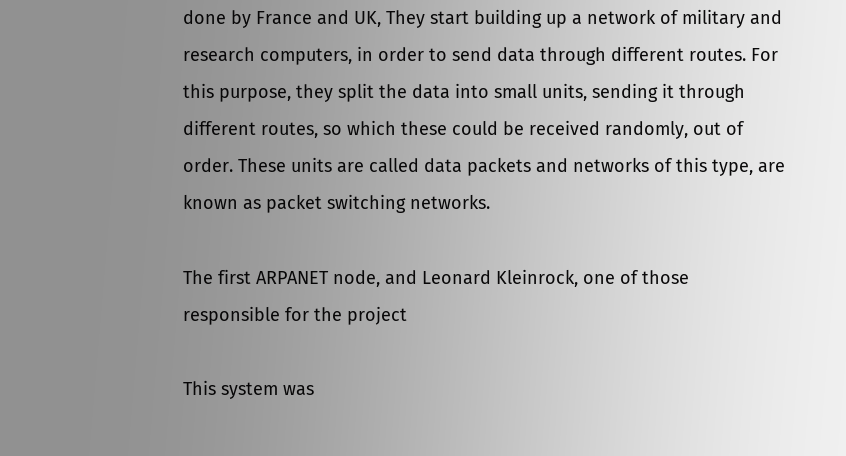done by France and UK, They start building up a network of military and research computers, in order to send data through different routes. For this purpose, they split the data into small units, sending it through different routes, so which these could be received randomly, out of order. These units are called data packets and networks of this type, are known as packet switching networks.

The first ARPANET node, and Leonard Kleinrock, one of those responsible for the project

This system was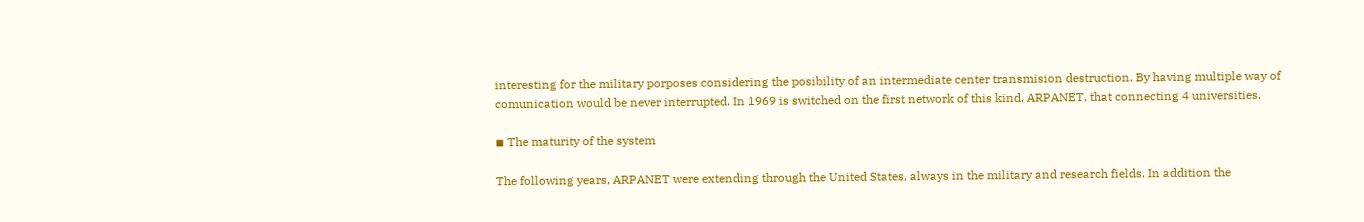interesting for the military porposes considering the posibility of an intermediate center transmision destruction. By having multiple way of comunication would be never interrupted. In 1969 is switched on the first network of this kind, ARPANET, that connecting 4 universities.

◾ The maturity of the system

The following years, ARPANET were extending through the United States, always in the military and research fields. In addition the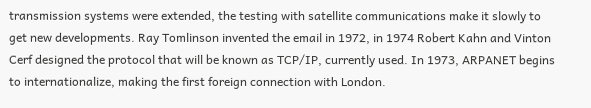transmission systems were extended, the testing with satellite communications make it slowly to get new developments. Ray Tomlinson invented the email in 1972, in 1974 Robert Kahn and Vinton Cerf designed the protocol that will be known as TCP/IP, currently used. In 1973, ARPANET begins to internationalize, making the first foreign connection with London.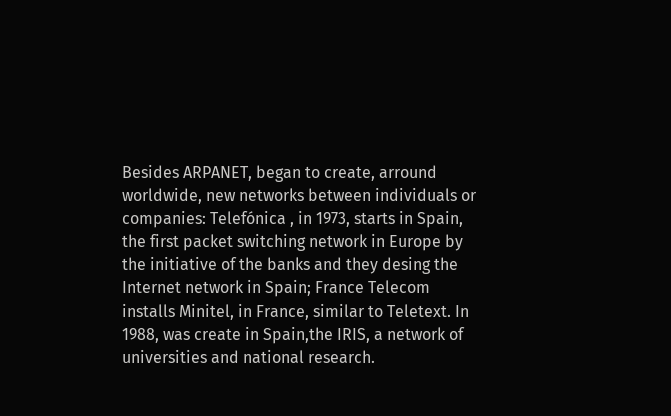Besides ARPANET, began to create, arround worldwide, new networks between individuals or companies: Telefónica , in 1973, starts in Spain, the first packet switching network in Europe by the initiative of the banks and they desing the Internet network in Spain; France Telecom installs Minitel, in France, similar to Teletext. In 1988, was create in Spain,the IRIS, a network of universities and national research.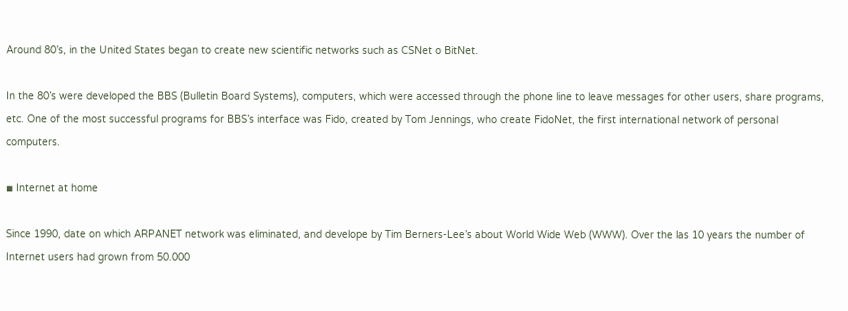Around 80’s, in the United States began to create new scientific networks such as CSNet o BitNet.

In the 80’s were developed the BBS (Bulletin Board Systems), computers, which were accessed through the phone line to leave messages for other users, share programs, etc. One of the most successful programs for BBS’s interface was Fido, created by Tom Jennings, who create FidoNet, the first international network of personal computers.

◾ Internet at home

Since 1990, date on which ARPANET network was eliminated, and develope by Tim Berners-Lee’s about World Wide Web (WWW). Over the las 10 years the number of Internet users had grown from 50.000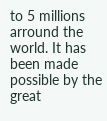to 5 millions arround the world. It has been made possible by the great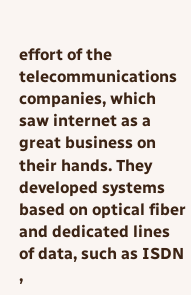effort of the telecommunications companies, which saw internet as a great business on their hands. They developed systems based on optical fiber and dedicated lines of data, such as ISDN ,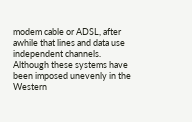modem cable or ADSL, after awhile that lines and data use independent channels. Although these systems have been imposed unevenly in the Western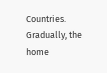Countries. Gradually, the home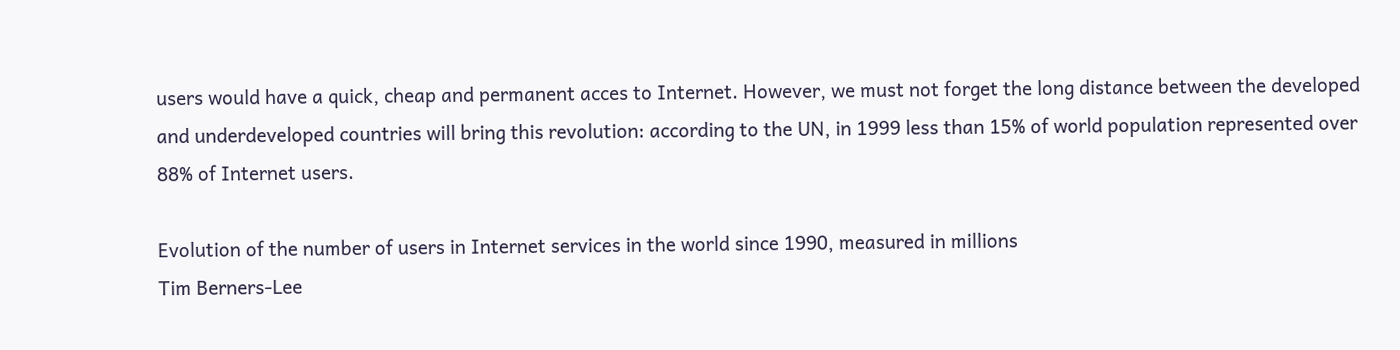users would have a quick, cheap and permanent acces to Internet. However, we must not forget the long distance between the developed and underdeveloped countries will bring this revolution: according to the UN, in 1999 less than 15% of world population represented over 88% of Internet users.

Evolution of the number of users in Internet services in the world since 1990, measured in millions
Tim Berners-Lee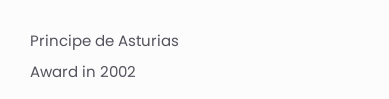Principe de Asturias Award in 2002